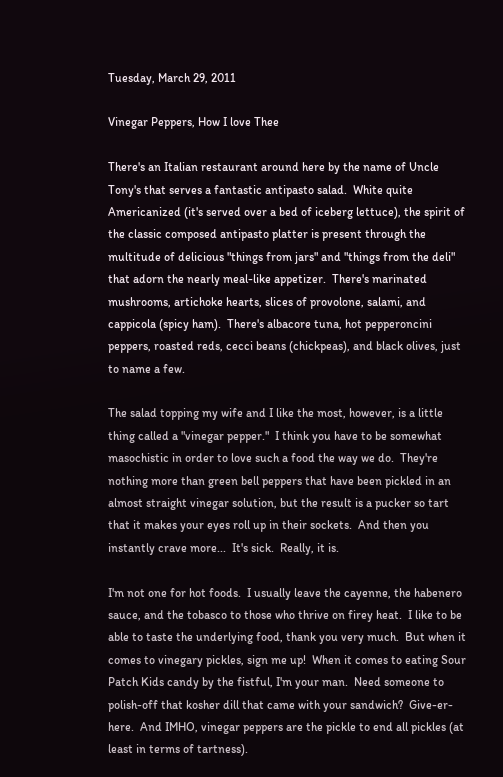Tuesday, March 29, 2011

Vinegar Peppers, How I love Thee

There's an Italian restaurant around here by the name of Uncle Tony's that serves a fantastic antipasto salad.  White quite Americanized (it's served over a bed of iceberg lettuce), the spirit of the classic composed antipasto platter is present through the multitude of delicious "things from jars" and "things from the deli" that adorn the nearly meal-like appetizer.  There's marinated mushrooms, artichoke hearts, slices of provolone, salami, and cappicola (spicy ham).  There's albacore tuna, hot pepperoncini peppers, roasted reds, cecci beans (chickpeas), and black olives, just to name a few.

The salad topping my wife and I like the most, however, is a little thing called a "vinegar pepper."  I think you have to be somewhat masochistic in order to love such a food the way we do.  They're nothing more than green bell peppers that have been pickled in an almost straight vinegar solution, but the result is a pucker so tart that it makes your eyes roll up in their sockets.  And then you instantly crave more...  It's sick.  Really, it is.

I'm not one for hot foods.  I usually leave the cayenne, the habenero sauce, and the tobasco to those who thrive on firey heat.  I like to be able to taste the underlying food, thank you very much.  But when it comes to vinegary pickles, sign me up!  When it comes to eating Sour Patch Kids candy by the fistful, I'm your man.  Need someone to polish-off that kosher dill that came with your sandwich?  Give-er-here.  And IMHO, vinegar peppers are the pickle to end all pickles (at least in terms of tartness).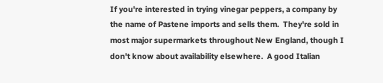If you're interested in trying vinegar peppers, a company by the name of Pastene imports and sells them.  They're sold in most major supermarkets throughout New England, though I don't know about availability elsewhere.  A good Italian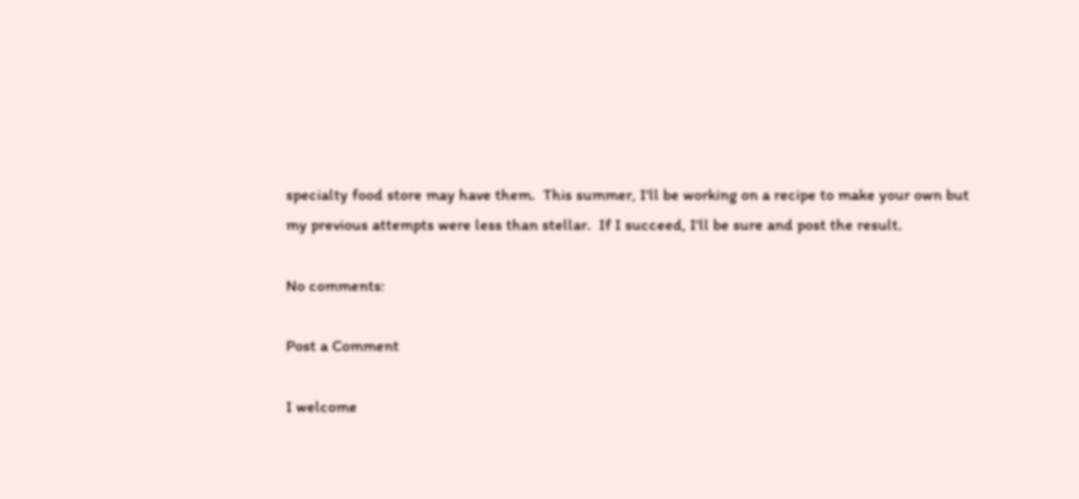specialty food store may have them.  This summer, I'll be working on a recipe to make your own but my previous attempts were less than stellar.  If I succeed, I'll be sure and post the result.

No comments:

Post a Comment

I welcome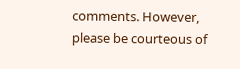comments. However, please be courteous of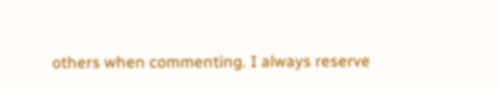others when commenting. I always reserve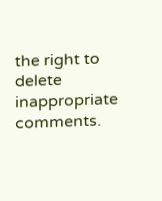the right to delete inappropriate comments.